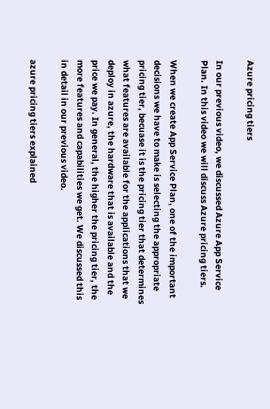Azure pricing tiers

In our previous video, we discussed Azure App Service Plan. In this video we will discuss Azure pricing tiers.

When we create App Service Plan, one of the important decisions we have to make is selecting the appropriate pricing tier, becuase it is the pricing tier that determines what features are available for the applications that we deploy in azure, the hardware that is available and the price we pay. In general, the higher the pricing tier, the more features and capabilities we get. We discussed this in detail in our previous video.

azure pricing tiers explained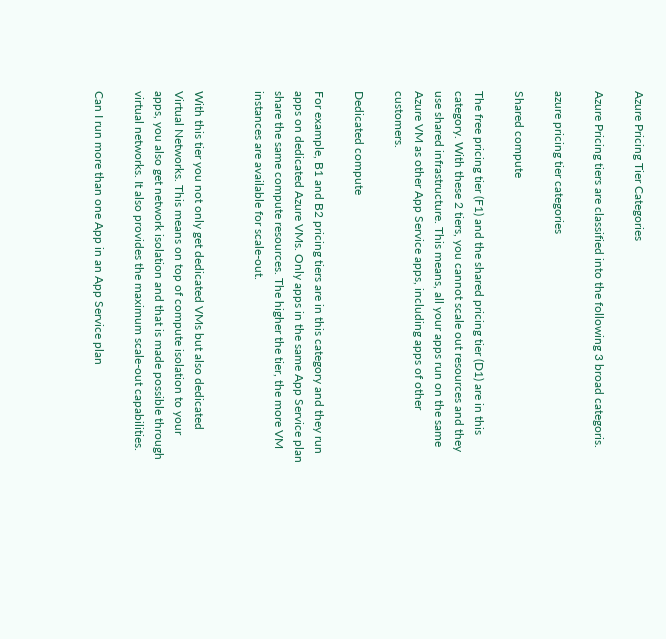Azure Pricing Tier Categories

Azure Pricing tiers are classified into the following 3 broad categoris.

azure pricing tier categories

Shared compute

The free pricing tier (F1) and the shared pricing tier (D1) are in this category. With these 2 tiers, you cannot scale out resources and they use shared infrastructure. This means, all your apps run on the same Azure VM as other App Service apps, including apps of other customers.

Dedicated compute

For example, B1 and B2 pricing tiers are in this category and they run apps on dedicated Azure VMs. Only apps in the same App Service plan share the same compute resources. The higher the tier, the more VM instances are available for scale-out.


With this tier you not only get dedicated VMs but also dedicated Virtual Networks. This means on top of compute isolation to your apps, you also get network isolation and that is made possible through virtual networks. It also provides the maximum scale-out capabilities.

Can I run more than one App in an App Service plan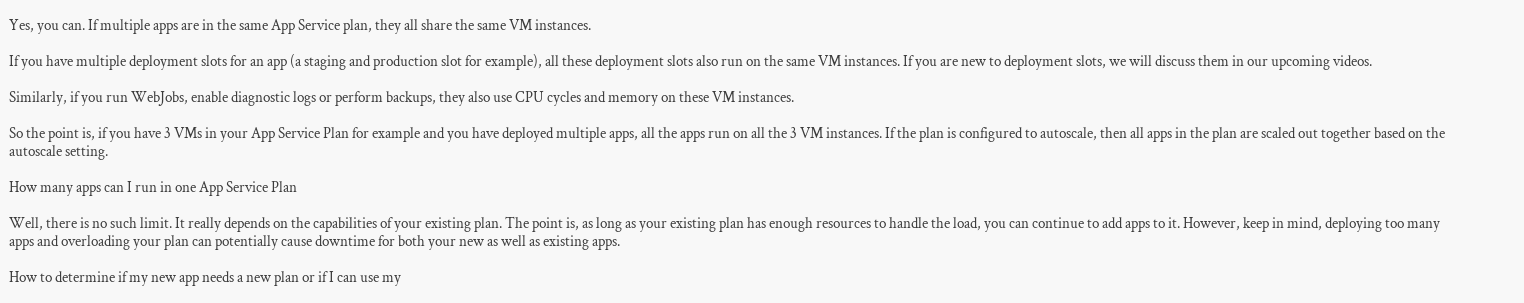Yes, you can. If multiple apps are in the same App Service plan, they all share the same VM instances.

If you have multiple deployment slots for an app (a staging and production slot for example), all these deployment slots also run on the same VM instances. If you are new to deployment slots, we will discuss them in our upcoming videos.

Similarly, if you run WebJobs, enable diagnostic logs or perform backups, they also use CPU cycles and memory on these VM instances.

So the point is, if you have 3 VMs in your App Service Plan for example and you have deployed multiple apps, all the apps run on all the 3 VM instances. If the plan is configured to autoscale, then all apps in the plan are scaled out together based on the autoscale setting.

How many apps can I run in one App Service Plan

Well, there is no such limit. It really depends on the capabilities of your existing plan. The point is, as long as your existing plan has enough resources to handle the load, you can continue to add apps to it. However, keep in mind, deploying too many apps and overloading your plan can potentially cause downtime for both your new as well as existing apps.

How to determine if my new app needs a new plan or if I can use my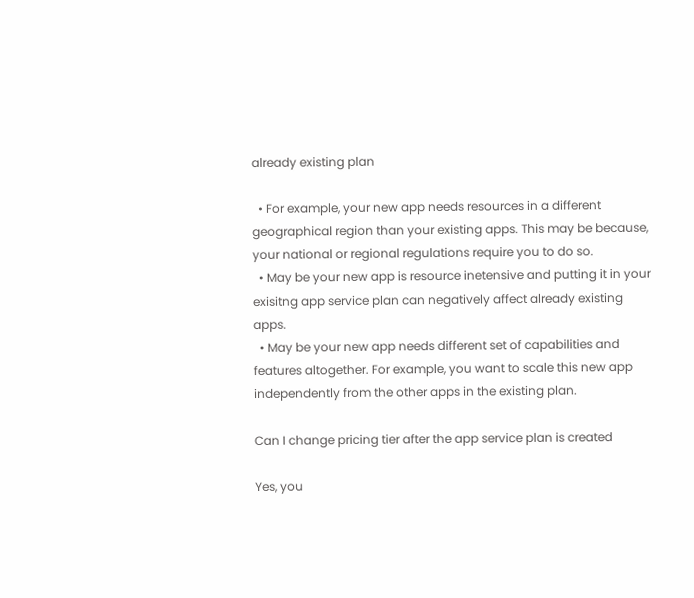already existing plan

  • For example, your new app needs resources in a different geographical region than your existing apps. This may be because, your national or regional regulations require you to do so.
  • May be your new app is resource inetensive and putting it in your exisitng app service plan can negatively affect already existing apps.
  • May be your new app needs different set of capabilities and features altogether. For example, you want to scale this new app independently from the other apps in the existing plan.

Can I change pricing tier after the app service plan is created

Yes, you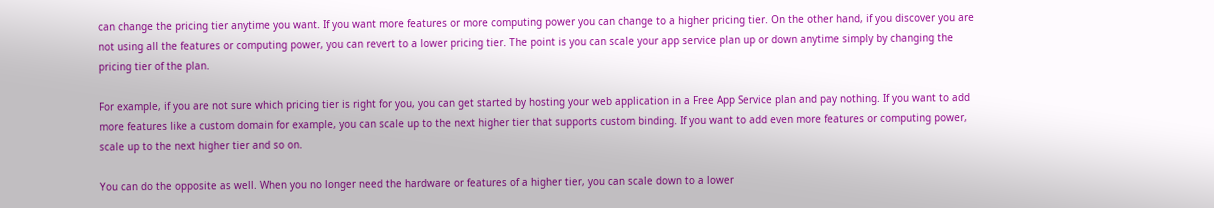can change the pricing tier anytime you want. If you want more features or more computing power you can change to a higher pricing tier. On the other hand, if you discover you are not using all the features or computing power, you can revert to a lower pricing tier. The point is you can scale your app service plan up or down anytime simply by changing the pricing tier of the plan.

For example, if you are not sure which pricing tier is right for you, you can get started by hosting your web application in a Free App Service plan and pay nothing. If you want to add more features like a custom domain for example, you can scale up to the next higher tier that supports custom binding. If you want to add even more features or computing power, scale up to the next higher tier and so on.

You can do the opposite as well. When you no longer need the hardware or features of a higher tier, you can scale down to a lower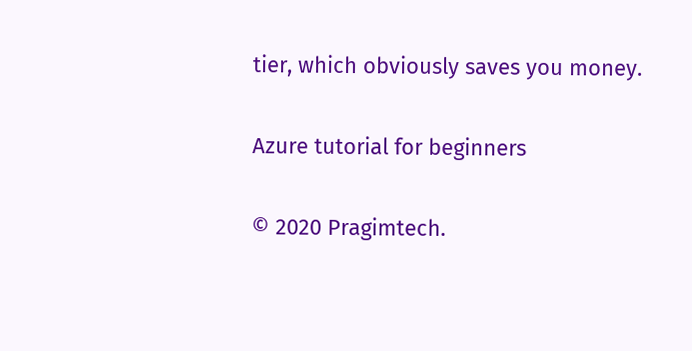tier, which obviously saves you money.

Azure tutorial for beginners

© 2020 Pragimtech.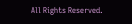All Rights Reserved.